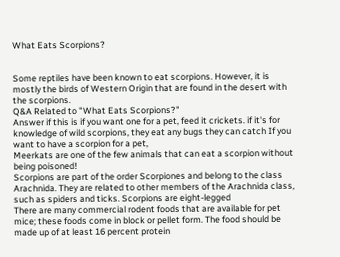What Eats Scorpions?


Some reptiles have been known to eat scorpions. However, it is mostly the birds of Western Origin that are found in the desert with the scorpions.
Q&A Related to "What Eats Scorpions?"
Answer if this is if you want one for a pet, feed it crickets. if it's for knowledge of wild scorpions, they eat any bugs they can catch If you want to have a scorpion for a pet,
Meerkats are one of the few animals that can eat a scorpion without being poisoned!
Scorpions are part of the order Scorpiones and belong to the class Arachnida. They are related to other members of the Arachnida class, such as spiders and ticks. Scorpions are eight-legged
There are many commercial rodent foods that are available for pet mice; these foods come in block or pellet form. The food should be made up of at least 16 percent protein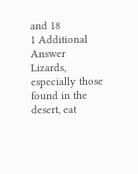and 18
1 Additional Answer
Lizards, especially those found in the desert, eat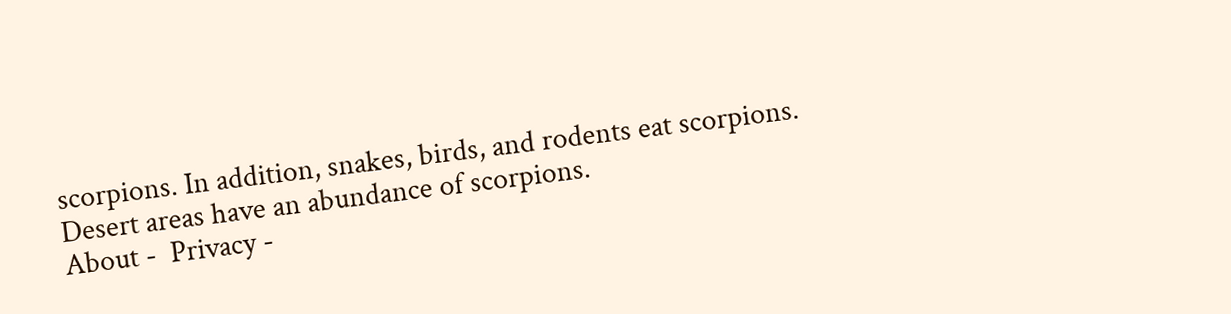scorpions. In addition, snakes, birds, and rodents eat scorpions. Desert areas have an abundance of scorpions.
About -  Privacy -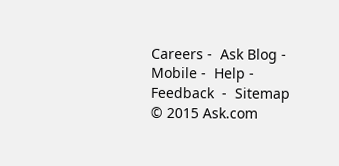Careers -  Ask Blog -  Mobile -  Help -  Feedback  -  Sitemap  © 2015 Ask.com